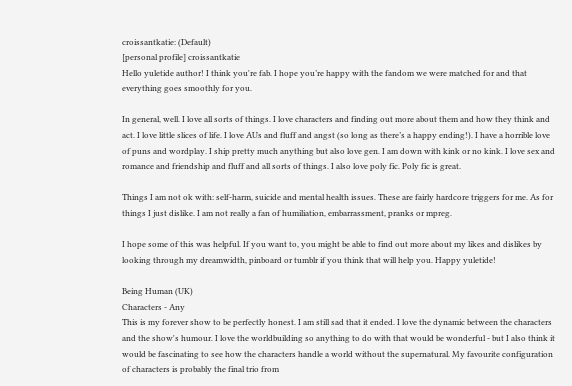croissantkatie: (Default)
[personal profile] croissantkatie
Hello yuletide author! I think you're fab. I hope you’re happy with the fandom we were matched for and that everything goes smoothly for you.

In general, well. I love all sorts of things. I love characters and finding out more about them and how they think and act. I love little slices of life. I love AUs and fluff and angst (so long as there’s a happy ending!). I have a horrible love of puns and wordplay. I ship pretty much anything but also love gen. I am down with kink or no kink. I love sex and romance and friendship and fluff and all sorts of things. I also love poly fic. Poly fic is great.

Things I am not ok with: self-harm, suicide and mental health issues. These are fairly hardcore triggers for me. As for things I just dislike. I am not really a fan of humiliation, embarrassment, pranks or mpreg.

I hope some of this was helpful. If you want to, you might be able to find out more about my likes and dislikes by looking through my dreamwidth, pinboard or tumblr if you think that will help you. Happy yuletide!

Being Human (UK)
Characters - Any
This is my forever show to be perfectly honest. I am still sad that it ended. I love the dynamic between the characters and the show's humour. I love the worldbuilding so anything to do with that would be wonderful - but I also think it would be fascinating to see how the characters handle a world without the supernatural. My favourite configuration of characters is probably the final trio from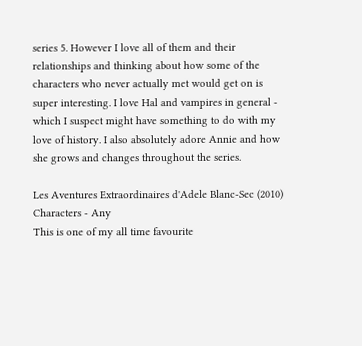series 5. However I love all of them and their relationships and thinking about how some of the characters who never actually met would get on is super interesting. I love Hal and vampires in general - which I suspect might have something to do with my love of history. I also absolutely adore Annie and how she grows and changes throughout the series.

Les Aventures Extraordinaires d'Adele Blanc-Sec (2010)
Characters - Any
This is one of my all time favourite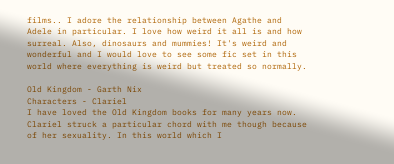films.. I adore the relationship between Agathe and Adele in particular. I love how weird it all is and how surreal. Also, dinosaurs and mummies! It's weird and wonderful and I would love to see some fic set in this world where everything is weird but treated so normally.

Old Kingdom - Garth Nix
Characters - Clariel
I have loved the Old Kingdom books for many years now. Clariel struck a particular chord with me though because of her sexuality. In this world which I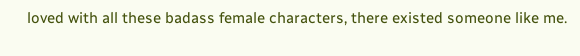loved with all these badass female characters, there existed someone like me.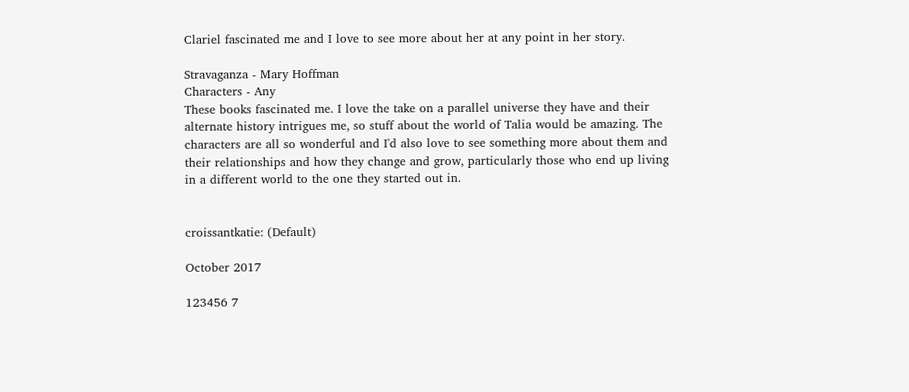Clariel fascinated me and I love to see more about her at any point in her story.

Stravaganza - Mary Hoffman
Characters - Any
These books fascinated me. I love the take on a parallel universe they have and their alternate history intrigues me, so stuff about the world of Talia would be amazing. The characters are all so wonderful and I'd also love to see something more about them and their relationships and how they change and grow, particularly those who end up living in a different world to the one they started out in.


croissantkatie: (Default)

October 2017

123456 7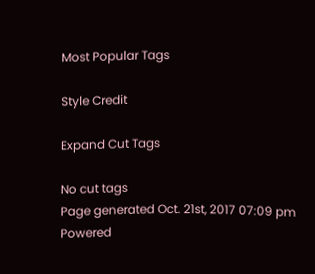Most Popular Tags

Style Credit

Expand Cut Tags

No cut tags
Page generated Oct. 21st, 2017 07:09 pm
Powered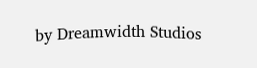by Dreamwidth Studios